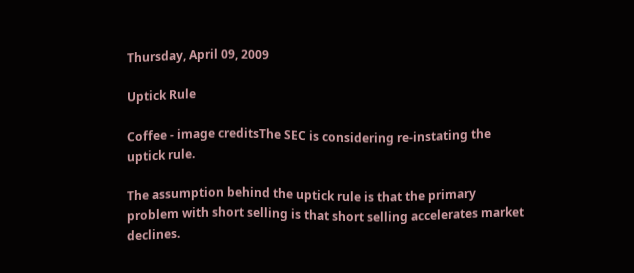Thursday, April 09, 2009

Uptick Rule

Coffee - image creditsThe SEC is considering re-instating the uptick rule.

The assumption behind the uptick rule is that the primary problem with short selling is that short selling accelerates market declines.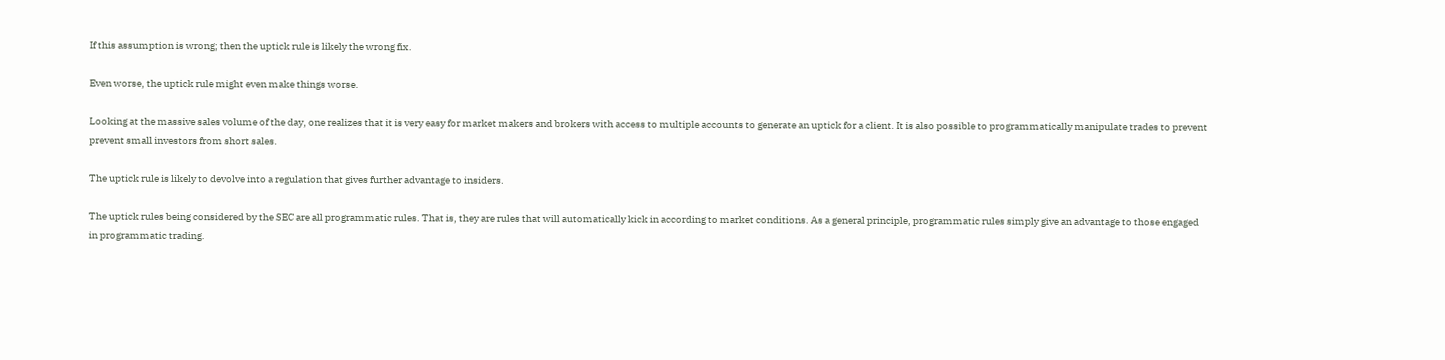If this assumption is wrong; then the uptick rule is likely the wrong fix.

Even worse, the uptick rule might even make things worse.

Looking at the massive sales volume of the day, one realizes that it is very easy for market makers and brokers with access to multiple accounts to generate an uptick for a client. It is also possible to programmatically manipulate trades to prevent prevent small investors from short sales.

The uptick rule is likely to devolve into a regulation that gives further advantage to insiders.

The uptick rules being considered by the SEC are all programmatic rules. That is, they are rules that will automatically kick in according to market conditions. As a general principle, programmatic rules simply give an advantage to those engaged in programmatic trading.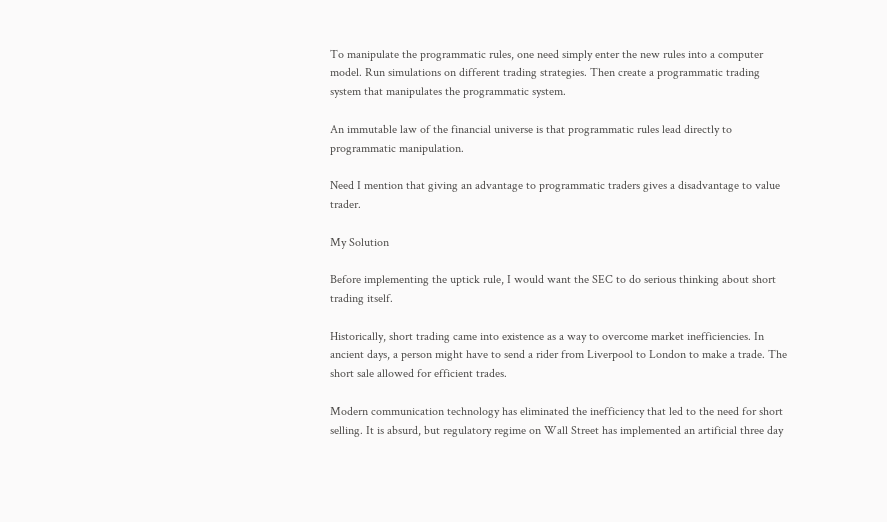To manipulate the programmatic rules, one need simply enter the new rules into a computer model. Run simulations on different trading strategies. Then create a programmatic trading system that manipulates the programmatic system.

An immutable law of the financial universe is that programmatic rules lead directly to programmatic manipulation.

Need I mention that giving an advantage to programmatic traders gives a disadvantage to value trader.

My Solution

Before implementing the uptick rule, I would want the SEC to do serious thinking about short trading itself.

Historically, short trading came into existence as a way to overcome market inefficiencies. In ancient days, a person might have to send a rider from Liverpool to London to make a trade. The short sale allowed for efficient trades.

Modern communication technology has eliminated the inefficiency that led to the need for short selling. It is absurd, but regulatory regime on Wall Street has implemented an artificial three day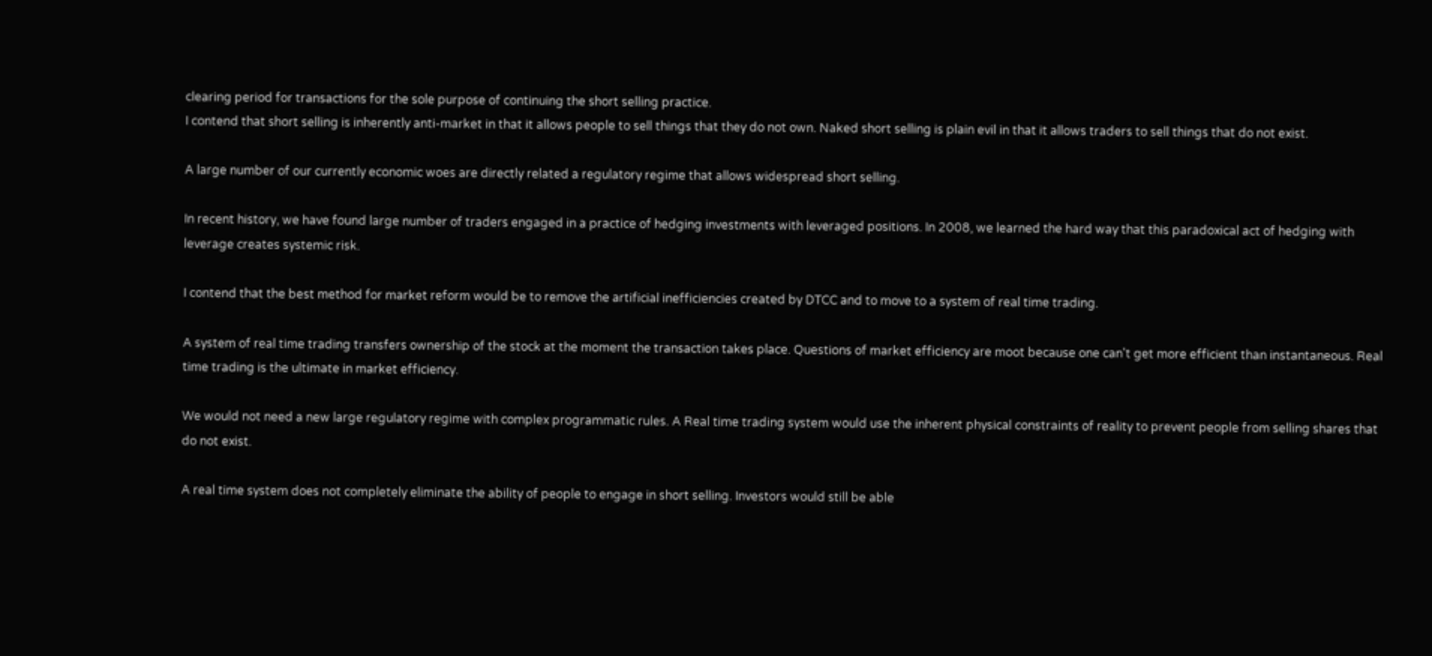clearing period for transactions for the sole purpose of continuing the short selling practice.
I contend that short selling is inherently anti-market in that it allows people to sell things that they do not own. Naked short selling is plain evil in that it allows traders to sell things that do not exist.

A large number of our currently economic woes are directly related a regulatory regime that allows widespread short selling.

In recent history, we have found large number of traders engaged in a practice of hedging investments with leveraged positions. In 2008, we learned the hard way that this paradoxical act of hedging with leverage creates systemic risk.

I contend that the best method for market reform would be to remove the artificial inefficiencies created by DTCC and to move to a system of real time trading.

A system of real time trading transfers ownership of the stock at the moment the transaction takes place. Questions of market efficiency are moot because one can't get more efficient than instantaneous. Real time trading is the ultimate in market efficiency.

We would not need a new large regulatory regime with complex programmatic rules. A Real time trading system would use the inherent physical constraints of reality to prevent people from selling shares that do not exist.

A real time system does not completely eliminate the ability of people to engage in short selling. Investors would still be able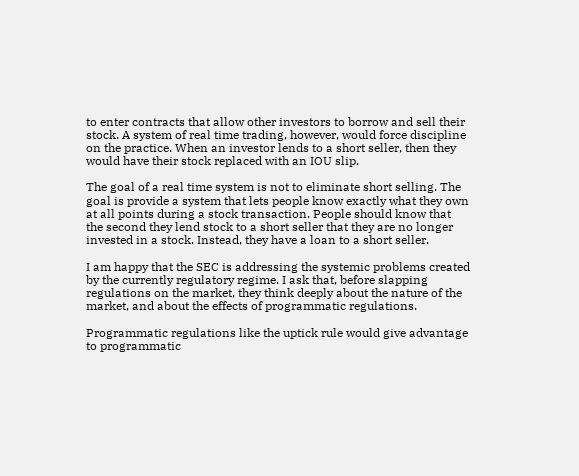to enter contracts that allow other investors to borrow and sell their stock. A system of real time trading, however, would force discipline on the practice. When an investor lends to a short seller, then they would have their stock replaced with an IOU slip.

The goal of a real time system is not to eliminate short selling. The goal is provide a system that lets people know exactly what they own at all points during a stock transaction. People should know that the second they lend stock to a short seller that they are no longer invested in a stock. Instead, they have a loan to a short seller.

I am happy that the SEC is addressing the systemic problems created by the currently regulatory regime. I ask that, before slapping regulations on the market, they think deeply about the nature of the market, and about the effects of programmatic regulations.

Programmatic regulations like the uptick rule would give advantage to programmatic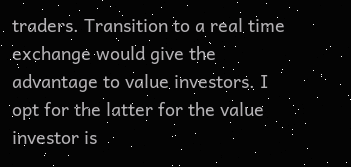traders. Transition to a real time exchange would give the advantage to value investors. I opt for the latter for the value investor is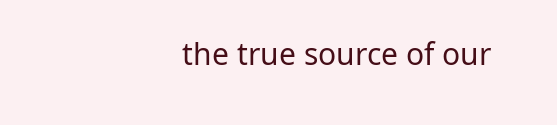the true source of our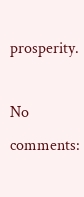prosperity.

No comments: